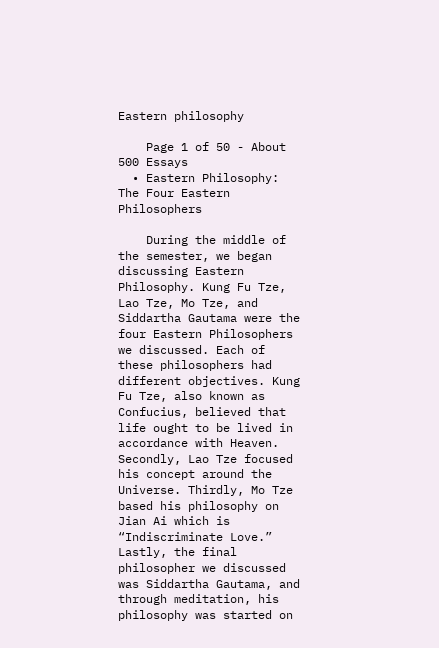Eastern philosophy

    Page 1 of 50 - About 500 Essays
  • Eastern Philosophy: The Four Eastern Philosophers

    During the middle of the semester, we began discussing Eastern Philosophy. Kung Fu Tze, Lao Tze, Mo Tze, and Siddartha Gautama were the four Eastern Philosophers we discussed. Each of these philosophers had different objectives. Kung Fu Tze, also known as Confucius, believed that life ought to be lived in accordance with Heaven. Secondly, Lao Tze focused his concept around the Universe. Thirdly, Mo Tze based his philosophy on Jian Ai which is “Indiscriminate Love.” Lastly, the final philosopher we discussed was Siddartha Gautama, and through meditation, his philosophy was started on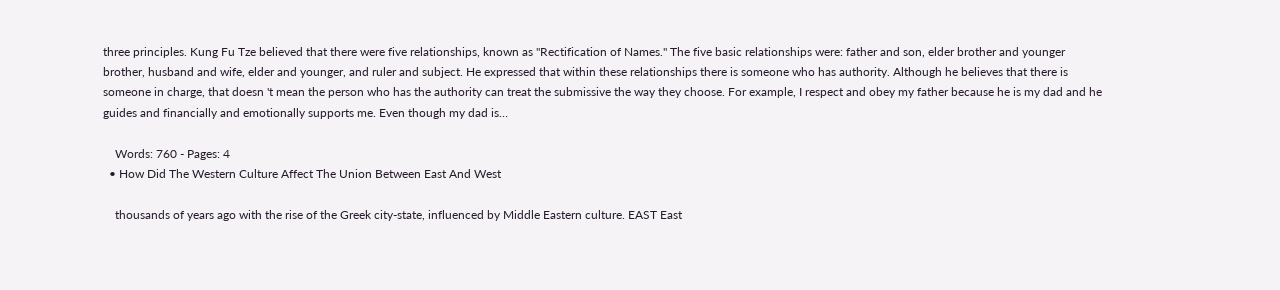three principles. Kung Fu Tze believed that there were five relationships, known as "Rectification of Names." The five basic relationships were: father and son, elder brother and younger brother, husband and wife, elder and younger, and ruler and subject. He expressed that within these relationships there is someone who has authority. Although he believes that there is someone in charge, that doesn 't mean the person who has the authority can treat the submissive the way they choose. For example, I respect and obey my father because he is my dad and he guides and financially and emotionally supports me. Even though my dad is…

    Words: 760 - Pages: 4
  • How Did The Western Culture Affect The Union Between East And West

    thousands of years ago with the rise of the Greek city-state, influenced by Middle Eastern culture. EAST East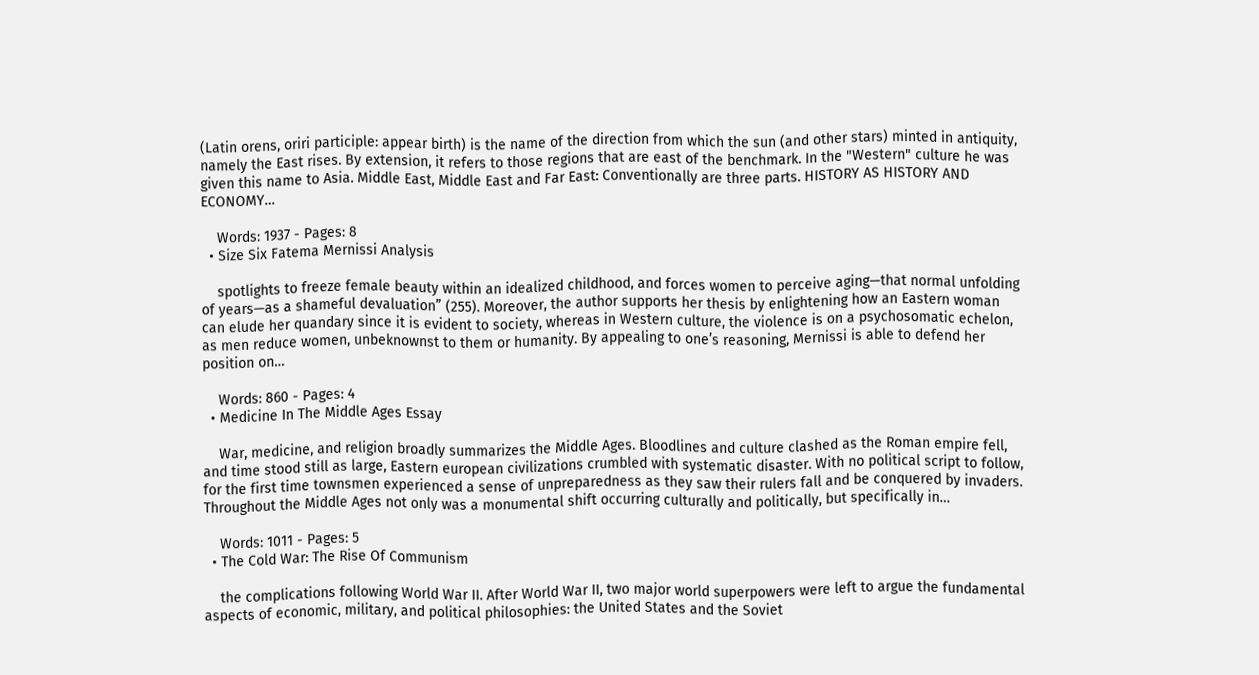(Latin orens, oriri participle: appear birth) is the name of the direction from which the sun (and other stars) minted in antiquity, namely the East rises. By extension, it refers to those regions that are east of the benchmark. In the "Western" culture he was given this name to Asia. Middle East, Middle East and Far East: Conventionally are three parts. HISTORY AS HISTORY AND ECONOMY…

    Words: 1937 - Pages: 8
  • Size Six Fatema Mernissi Analysis

    spotlights to freeze female beauty within an idealized childhood, and forces women to perceive aging—that normal unfolding of years—as a shameful devaluation” (255). Moreover, the author supports her thesis by enlightening how an Eastern woman can elude her quandary since it is evident to society, whereas in Western culture, the violence is on a psychosomatic echelon, as men reduce women, unbeknownst to them or humanity. By appealing to one’s reasoning, Mernissi is able to defend her position on…

    Words: 860 - Pages: 4
  • Medicine In The Middle Ages Essay

    War, medicine, and religion broadly summarizes the Middle Ages. Bloodlines and culture clashed as the Roman empire fell, and time stood still as large, Eastern european civilizations crumbled with systematic disaster. With no political script to follow, for the first time townsmen experienced a sense of unpreparedness as they saw their rulers fall and be conquered by invaders. Throughout the Middle Ages not only was a monumental shift occurring culturally and politically, but specifically in…

    Words: 1011 - Pages: 5
  • The Cold War: The Rise Of Communism

    the complications following World War II. After World War II, two major world superpowers were left to argue the fundamental aspects of economic, military, and political philosophies: the United States and the Soviet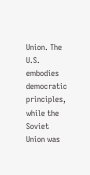Union. The U.S. embodies democratic principles, while the Soviet Union was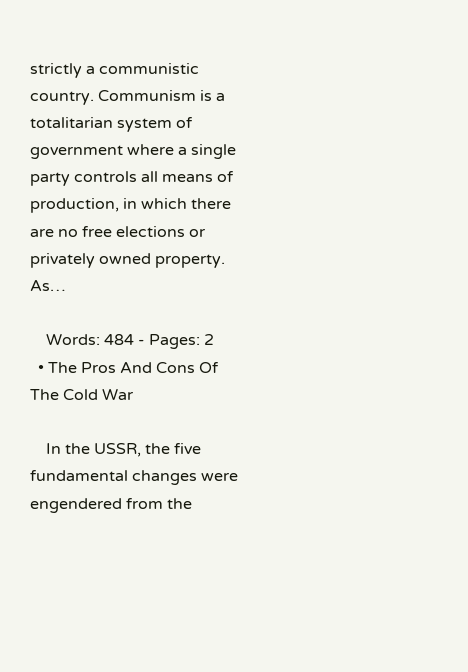strictly a communistic country. Communism is a totalitarian system of government where a single party controls all means of production, in which there are no free elections or privately owned property. As…

    Words: 484 - Pages: 2
  • The Pros And Cons Of The Cold War

    In the USSR, the five fundamental changes were engendered from the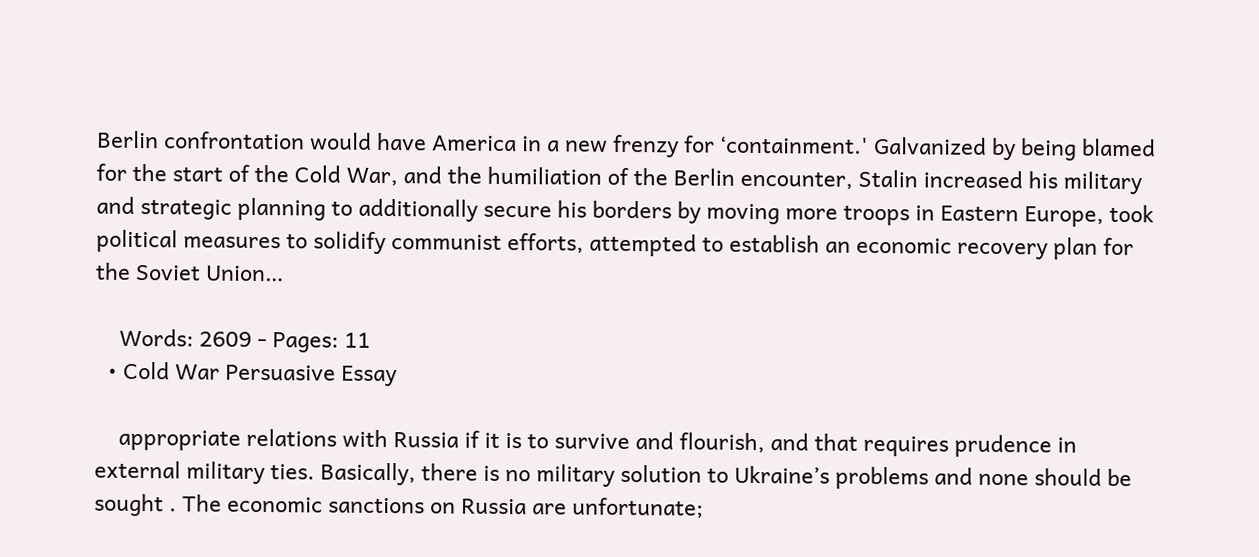Berlin confrontation would have America in a new frenzy for ‘containment.' Galvanized by being blamed for the start of the Cold War, and the humiliation of the Berlin encounter, Stalin increased his military and strategic planning to additionally secure his borders by moving more troops in Eastern Europe, took political measures to solidify communist efforts, attempted to establish an economic recovery plan for the Soviet Union…

    Words: 2609 - Pages: 11
  • Cold War Persuasive Essay

    appropriate relations with Russia if it is to survive and flourish, and that requires prudence in external military ties. Basically, there is no military solution to Ukraine’s problems and none should be sought . The economic sanctions on Russia are unfortunate;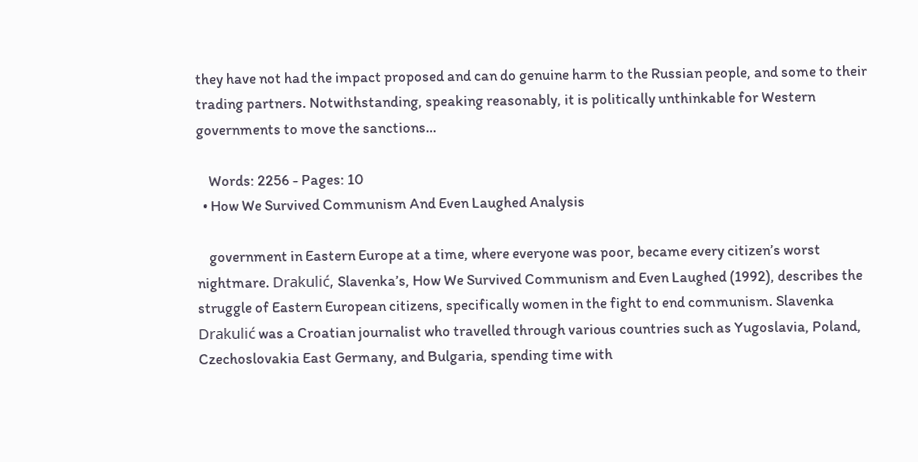they have not had the impact proposed and can do genuine harm to the Russian people, and some to their trading partners. Notwithstanding, speaking reasonably, it is politically unthinkable for Western governments to move the sanctions…

    Words: 2256 - Pages: 10
  • How We Survived Communism And Even Laughed Analysis

    government in Eastern Europe at a time, where everyone was poor, became every citizen’s worst nightmare. Drakulić, Slavenka’s, How We Survived Communism and Even Laughed (1992), describes the struggle of Eastern European citizens, specifically women in the fight to end communism. Slavenka Drakulić was a Croatian journalist who travelled through various countries such as Yugoslavia, Poland, Czechoslovakia East Germany, and Bulgaria, spending time with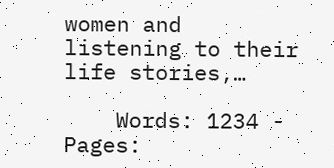women and listening to their life stories,…

    Words: 1234 - Pages: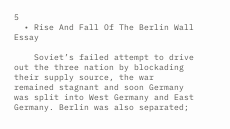5
  • Rise And Fall Of The Berlin Wall Essay

    Soviet’s failed attempt to drive out the three nation by blockading their supply source, the war remained stagnant and soon Germany was split into West Germany and East Germany. Berlin was also separated;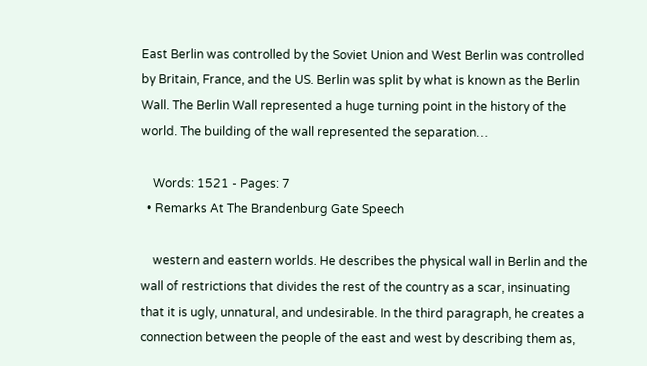East Berlin was controlled by the Soviet Union and West Berlin was controlled by Britain, France, and the US. Berlin was split by what is known as the Berlin Wall. The Berlin Wall represented a huge turning point in the history of the world. The building of the wall represented the separation…

    Words: 1521 - Pages: 7
  • Remarks At The Brandenburg Gate Speech

    western and eastern worlds. He describes the physical wall in Berlin and the wall of restrictions that divides the rest of the country as a scar, insinuating that it is ugly, unnatural, and undesirable. In the third paragraph, he creates a connection between the people of the east and west by describing them as,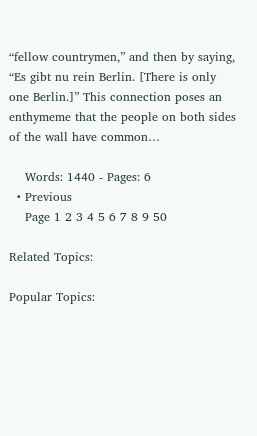“fellow countrymen,” and then by saying, “Es gibt nu rein Berlin. [There is only one Berlin.]” This connection poses an enthymeme that the people on both sides of the wall have common…

    Words: 1440 - Pages: 6
  • Previous
    Page 1 2 3 4 5 6 7 8 9 50

Related Topics:

Popular Topics: